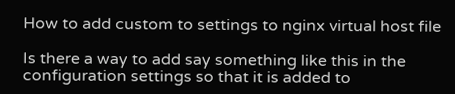How to add custom to settings to nginx virtual host file

Is there a way to add say something like this in the configuration settings so that it is added to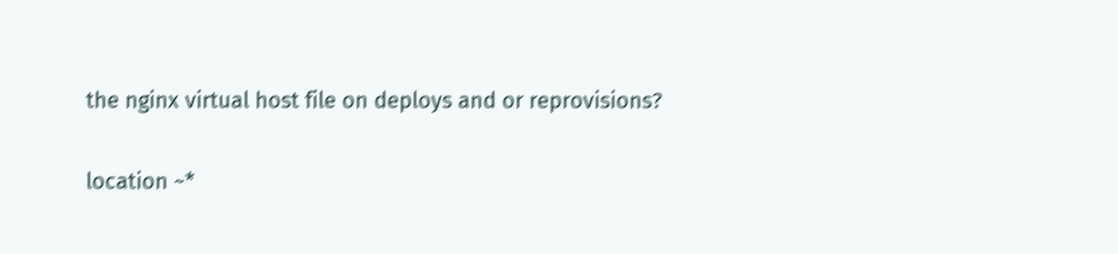the nginx virtual host file on deploys and or reprovisions?

location ~*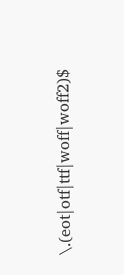\.(eot|otf|ttf|woff|woff2)$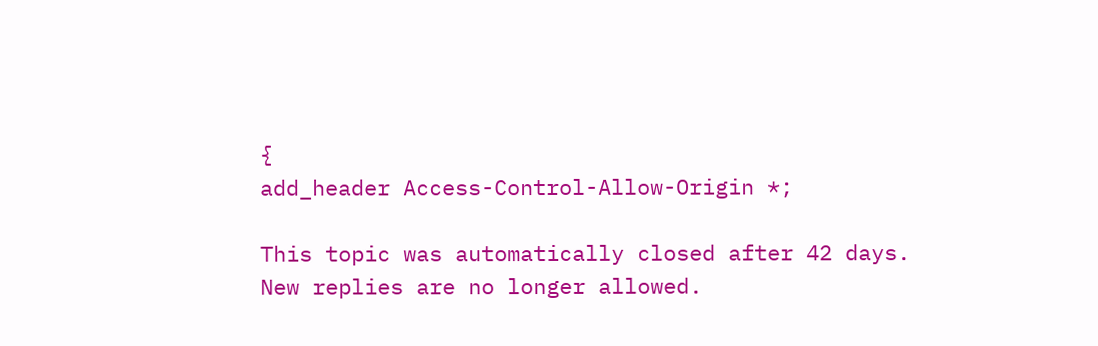{
add_header Access-Control-Allow-Origin *;

This topic was automatically closed after 42 days. New replies are no longer allowed.